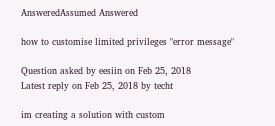AnsweredAssumed Answered

how to customise limited privileges "error message"

Question asked by eesiin on Feb 25, 2018
Latest reply on Feb 25, 2018 by techt

im creating a solution with custom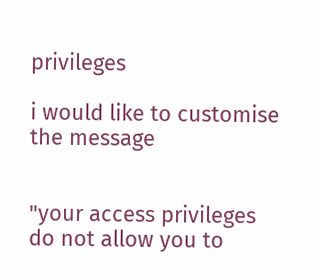privileges

i would like to customise the message


"your access privileges do not allow you to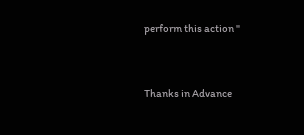perform this action "


Thanks in Advance